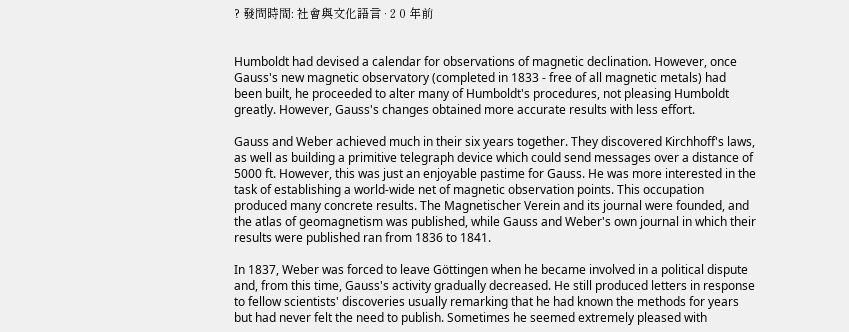? 發問時間: 社會與文化語言 · 2 0 年前


Humboldt had devised a calendar for observations of magnetic declination. However, once Gauss's new magnetic observatory (completed in 1833 - free of all magnetic metals) had been built, he proceeded to alter many of Humboldt's procedures, not pleasing Humboldt greatly. However, Gauss's changes obtained more accurate results with less effort.

Gauss and Weber achieved much in their six years together. They discovered Kirchhoff's laws, as well as building a primitive telegraph device which could send messages over a distance of 5000 ft. However, this was just an enjoyable pastime for Gauss. He was more interested in the task of establishing a world-wide net of magnetic observation points. This occupation produced many concrete results. The Magnetischer Verein and its journal were founded, and the atlas of geomagnetism was published, while Gauss and Weber's own journal in which their results were published ran from 1836 to 1841.

In 1837, Weber was forced to leave Göttingen when he became involved in a political dispute and, from this time, Gauss's activity gradually decreased. He still produced letters in response to fellow scientists' discoveries usually remarking that he had known the methods for years but had never felt the need to publish. Sometimes he seemed extremely pleased with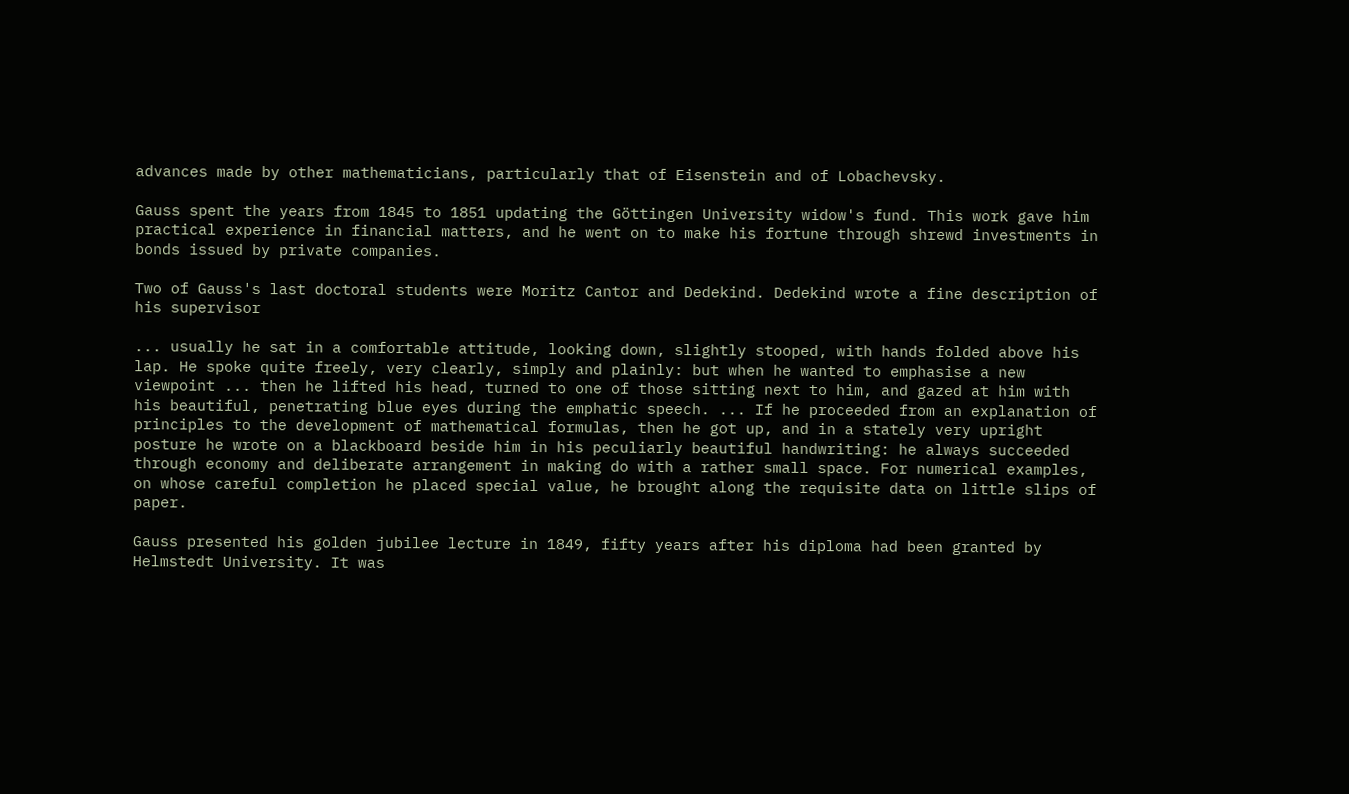advances made by other mathematicians, particularly that of Eisenstein and of Lobachevsky.

Gauss spent the years from 1845 to 1851 updating the Göttingen University widow's fund. This work gave him practical experience in financial matters, and he went on to make his fortune through shrewd investments in bonds issued by private companies.

Two of Gauss's last doctoral students were Moritz Cantor and Dedekind. Dedekind wrote a fine description of his supervisor

... usually he sat in a comfortable attitude, looking down, slightly stooped, with hands folded above his lap. He spoke quite freely, very clearly, simply and plainly: but when he wanted to emphasise a new viewpoint ... then he lifted his head, turned to one of those sitting next to him, and gazed at him with his beautiful, penetrating blue eyes during the emphatic speech. ... If he proceeded from an explanation of principles to the development of mathematical formulas, then he got up, and in a stately very upright posture he wrote on a blackboard beside him in his peculiarly beautiful handwriting: he always succeeded through economy and deliberate arrangement in making do with a rather small space. For numerical examples, on whose careful completion he placed special value, he brought along the requisite data on little slips of paper.

Gauss presented his golden jubilee lecture in 1849, fifty years after his diploma had been granted by Helmstedt University. It was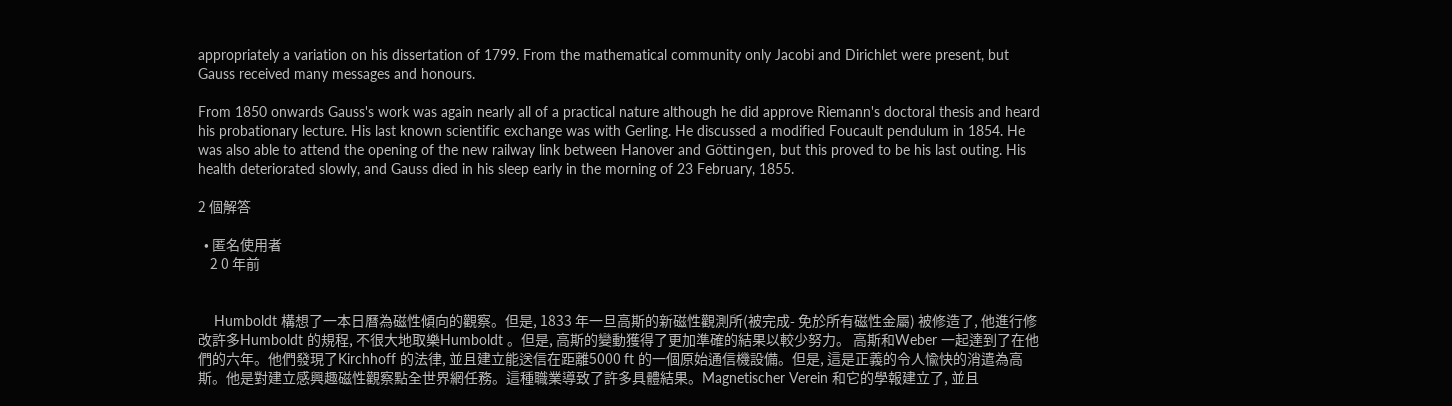appropriately a variation on his dissertation of 1799. From the mathematical community only Jacobi and Dirichlet were present, but Gauss received many messages and honours.

From 1850 onwards Gauss's work was again nearly all of a practical nature although he did approve Riemann's doctoral thesis and heard his probationary lecture. His last known scientific exchange was with Gerling. He discussed a modified Foucault pendulum in 1854. He was also able to attend the opening of the new railway link between Hanover and Göttingen, but this proved to be his last outing. His health deteriorated slowly, and Gauss died in his sleep early in the morning of 23 February, 1855.

2 個解答

  • 匿名使用者
    2 0 年前


    Humboldt 構想了一本日曆為磁性傾向的觀察。但是, 1833 年一旦高斯的新磁性觀測所(被完成- 免於所有磁性金屬) 被修造了, 他進行修改許多Humboldt 的規程, 不很大地取樂Humboldt 。但是, 高斯的變動獲得了更加準確的結果以較少努力。 高斯和Weber 一起達到了在他們的六年。他們發現了Kirchhoff 的法律, 並且建立能送信在距離5000 ft 的一個原始通信機設備。但是, 這是正義的令人愉快的消遣為高斯。他是對建立感興趣磁性觀察點全世界網任務。這種職業導致了許多具體結果。Magnetischer Verein 和它的學報建立了, 並且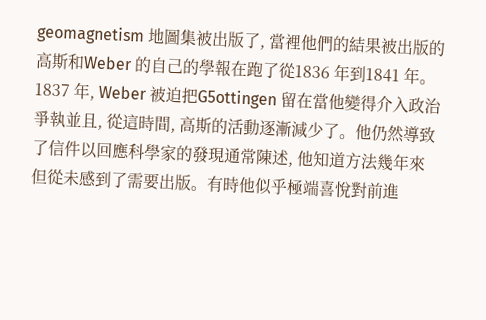geomagnetism 地圖集被出版了, 當裡他們的結果被出版的高斯和Weber 的自己的學報在跑了從1836 年到1841 年。 1837 年, Weber 被迫把G5ottingen 留在當他變得介入政治爭執並且, 從這時間, 高斯的活動逐漸減少了。他仍然導致了信件以回應科學家的發現通常陳述, 他知道方法幾年來但從未感到了需要出版。有時他似乎極端喜悅對前進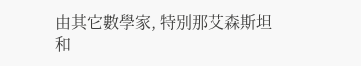由其它數學家, 特別那艾森斯坦和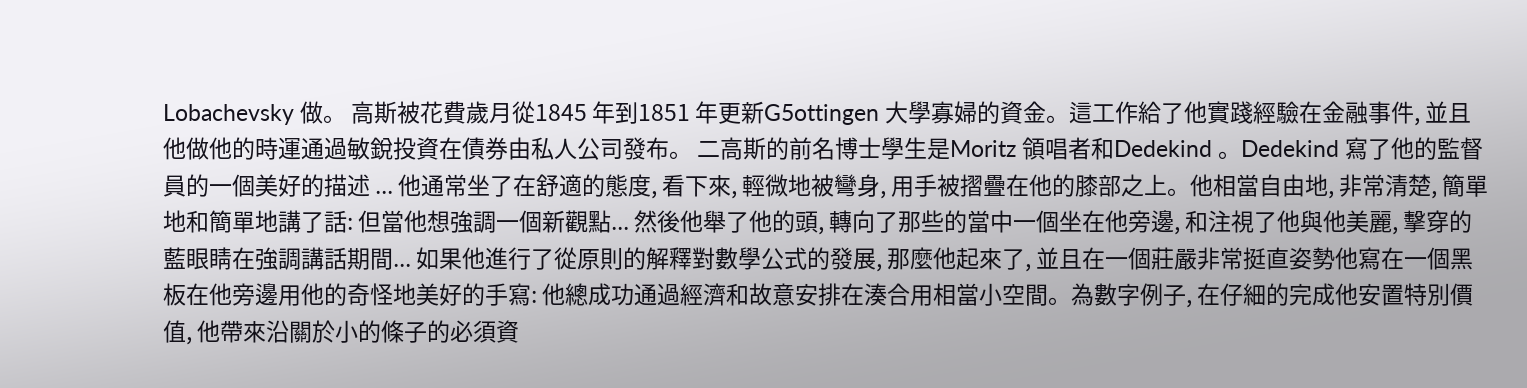Lobachevsky 做。 高斯被花費歲月從1845 年到1851 年更新G5ottingen 大學寡婦的資金。這工作給了他實踐經驗在金融事件, 並且他做他的時運通過敏銳投資在債券由私人公司發布。 二高斯的前名博士學生是Moritz 領唱者和Dedekind 。Dedekind 寫了他的監督員的一個美好的描述 ... 他通常坐了在舒適的態度, 看下來, 輕微地被彎身, 用手被摺疊在他的膝部之上。他相當自由地, 非常清楚, 簡單地和簡單地講了話: 但當他想強調一個新觀點... 然後他舉了他的頭, 轉向了那些的當中一個坐在他旁邊, 和注視了他與他美麗, 擊穿的藍眼睛在強調講話期間... 如果他進行了從原則的解釋對數學公式的發展, 那麼他起來了, 並且在一個莊嚴非常挺直姿勢他寫在一個黑板在他旁邊用他的奇怪地美好的手寫: 他總成功通過經濟和故意安排在湊合用相當小空間。為數字例子, 在仔細的完成他安置特別價值, 他帶來沿關於小的條子的必須資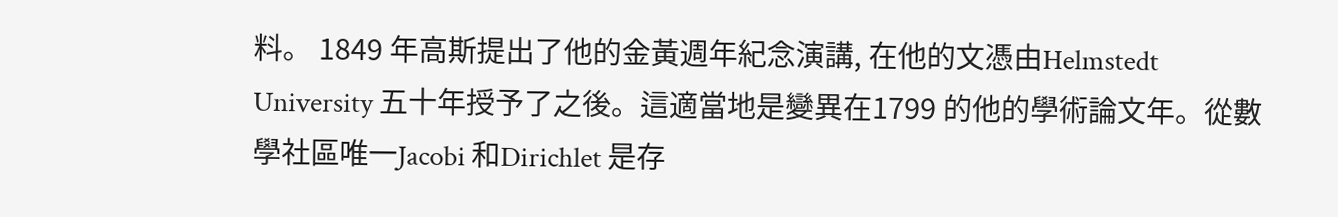料。 1849 年高斯提出了他的金黃週年紀念演講, 在他的文憑由Helmstedt University 五十年授予了之後。這適當地是變異在1799 的他的學術論文年。從數學社區唯一Jacobi 和Dirichlet 是存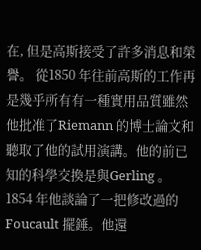在, 但是高斯接受了許多消息和榮譽。 從1850 年往前高斯的工作再是幾乎所有有一種實用品質雖然他批准了Riemann 的博士論文和聽取了他的試用演講。他的前已知的科學交換是與Gerling 。1854 年他談論了一把修改過的Foucault 擺錘。他還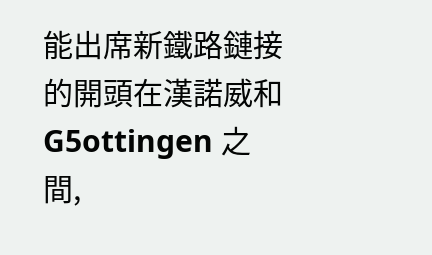能出席新鐵路鏈接的開頭在漢諾威和G5ottingen 之間,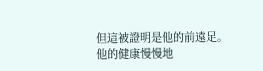但這被證明是他的前遠足。他的健康慢慢地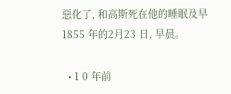惡化了, 和高斯死在他的睡眠及早1855 年的2月23 日, 早晨。

  • 1 0 年前